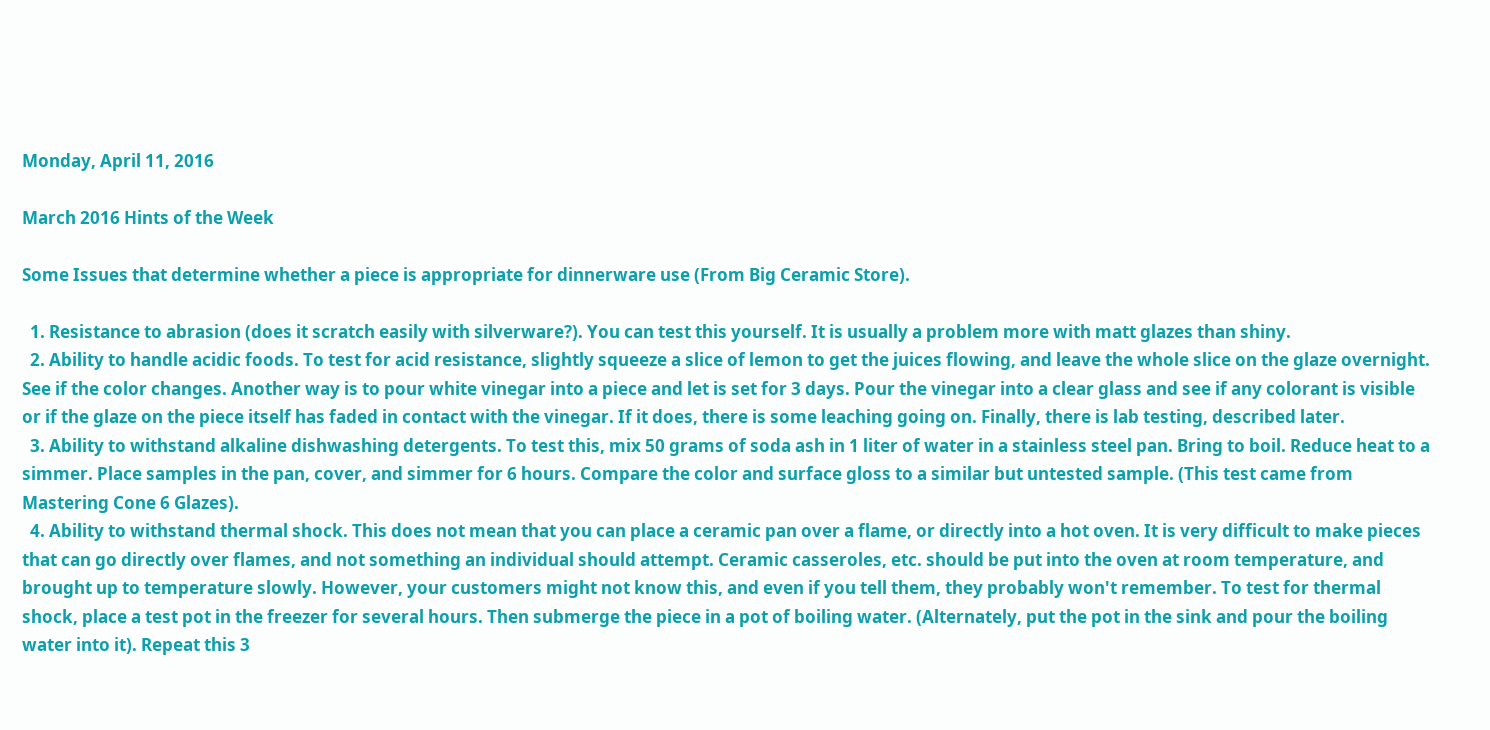Monday, April 11, 2016

March 2016 Hints of the Week

Some Issues that determine whether a piece is appropriate for dinnerware use (From Big Ceramic Store).

  1. Resistance to abrasion (does it scratch easily with silverware?). You can test this yourself. It is usually a problem more with matt glazes than shiny.
  2. Ability to handle acidic foods. To test for acid resistance, slightly squeeze a slice of lemon to get the juices flowing, and leave the whole slice on the glaze overnight. See if the color changes. Another way is to pour white vinegar into a piece and let is set for 3 days. Pour the vinegar into a clear glass and see if any colorant is visible or if the glaze on the piece itself has faded in contact with the vinegar. If it does, there is some leaching going on. Finally, there is lab testing, described later.
  3. Ability to withstand alkaline dishwashing detergents. To test this, mix 50 grams of soda ash in 1 liter of water in a stainless steel pan. Bring to boil. Reduce heat to a simmer. Place samples in the pan, cover, and simmer for 6 hours. Compare the color and surface gloss to a similar but untested sample. (This test came from Mastering Cone 6 Glazes).
  4. Ability to withstand thermal shock. This does not mean that you can place a ceramic pan over a flame, or directly into a hot oven. It is very difficult to make pieces that can go directly over flames, and not something an individual should attempt. Ceramic casseroles, etc. should be put into the oven at room temperature, and brought up to temperature slowly. However, your customers might not know this, and even if you tell them, they probably won't remember. To test for thermal shock, place a test pot in the freezer for several hours. Then submerge the piece in a pot of boiling water. (Alternately, put the pot in the sink and pour the boiling water into it). Repeat this 3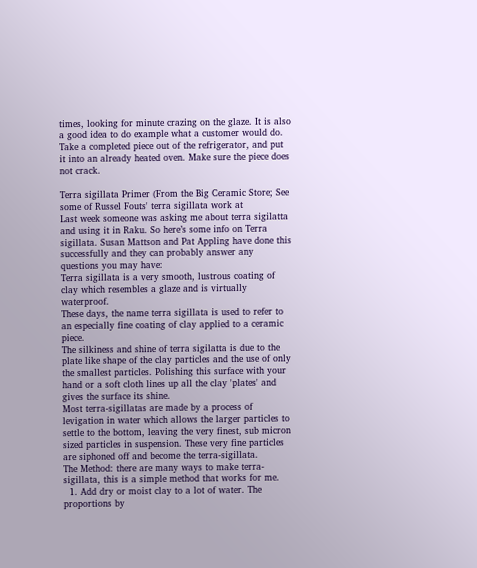times, looking for minute crazing on the glaze. It is also a good idea to do example what a customer would do. Take a completed piece out of the refrigerator, and put it into an already heated oven. Make sure the piece does not crack.

Terra sigillata Primer (From the Big Ceramic Store; See some of Russel Fouts' terra sigillata work at
Last week someone was asking me about terra sigilatta and using it in Raku. So here’s some info on Terra sigillata. Susan Mattson and Pat Appling have done this successfully and they can probably answer any questions you may have:
Terra sigillata is a very smooth, lustrous coating of clay which resembles a glaze and is virtually waterproof.
These days, the name terra sigillata is used to refer to an especially fine coating of clay applied to a ceramic piece.
The silkiness and shine of terra sigilatta is due to the plate like shape of the clay particles and the use of only the smallest particles. Polishing this surface with your hand or a soft cloth lines up all the clay 'plates' and gives the surface its shine.
Most terra-sigillatas are made by a process of levigation in water which allows the larger particles to settle to the bottom, leaving the very finest, sub micron sized particles in suspension. These very fine particles are siphoned off and become the terra-sigillata.
The Method: there are many ways to make terra-sigillata, this is a simple method that works for me.
  1. Add dry or moist clay to a lot of water. The proportions by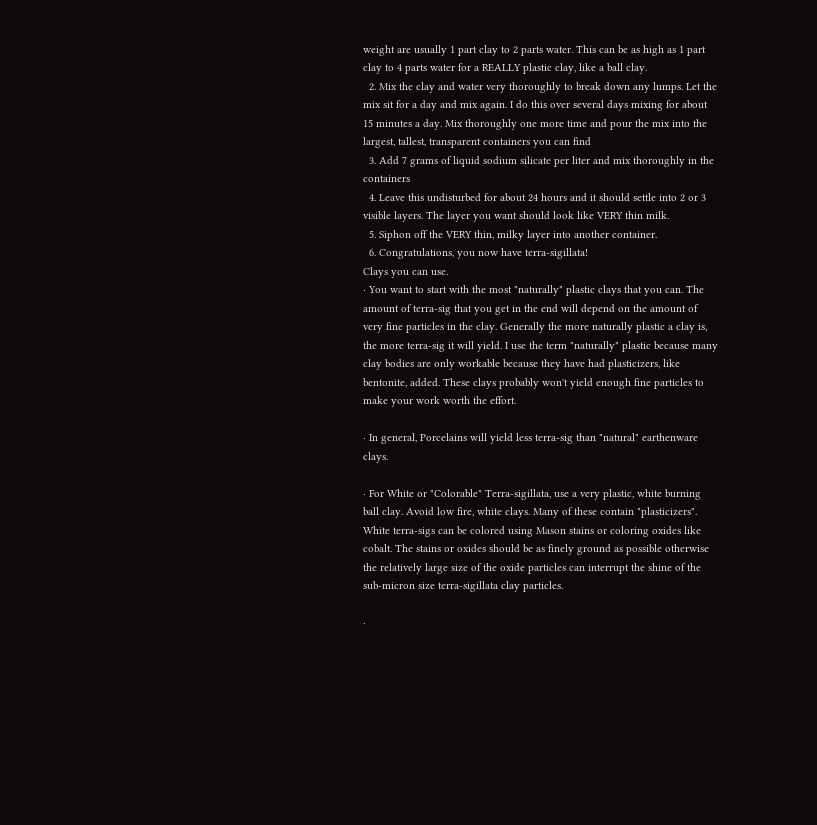weight are usually 1 part clay to 2 parts water. This can be as high as 1 part clay to 4 parts water for a REALLY plastic clay, like a ball clay.
  2. Mix the clay and water very thoroughly to break down any lumps. Let the mix sit for a day and mix again. I do this over several days mixing for about 15 minutes a day. Mix thoroughly one more time and pour the mix into the largest, tallest, transparent containers you can find
  3. Add 7 grams of liquid sodium silicate per liter and mix thoroughly in the containers
  4. Leave this undisturbed for about 24 hours and it should settle into 2 or 3 visible layers. The layer you want should look like VERY thin milk.
  5. Siphon off the VERY thin, milky layer into another container.
  6. Congratulations, you now have terra-sigillata!
Clays you can use.
· You want to start with the most "naturally" plastic clays that you can. The amount of terra-sig that you get in the end will depend on the amount of very fine particles in the clay. Generally the more naturally plastic a clay is, the more terra-sig it will yield. I use the term "naturally" plastic because many clay bodies are only workable because they have had plasticizers, like bentonite, added. These clays probably won't yield enough fine particles to make your work worth the effort.

· In general, Porcelains will yield less terra-sig than "natural" earthenware clays.

· For White or "Colorable" Terra-sigillata, use a very plastic, white burning ball clay. Avoid low fire, white clays. Many of these contain "plasticizers". White terra-sigs can be colored using Mason stains or coloring oxides like cobalt. The stains or oxides should be as finely ground as possible otherwise the relatively large size of the oxide particles can interrupt the shine of the sub-micron size terra-sigillata clay particles.

·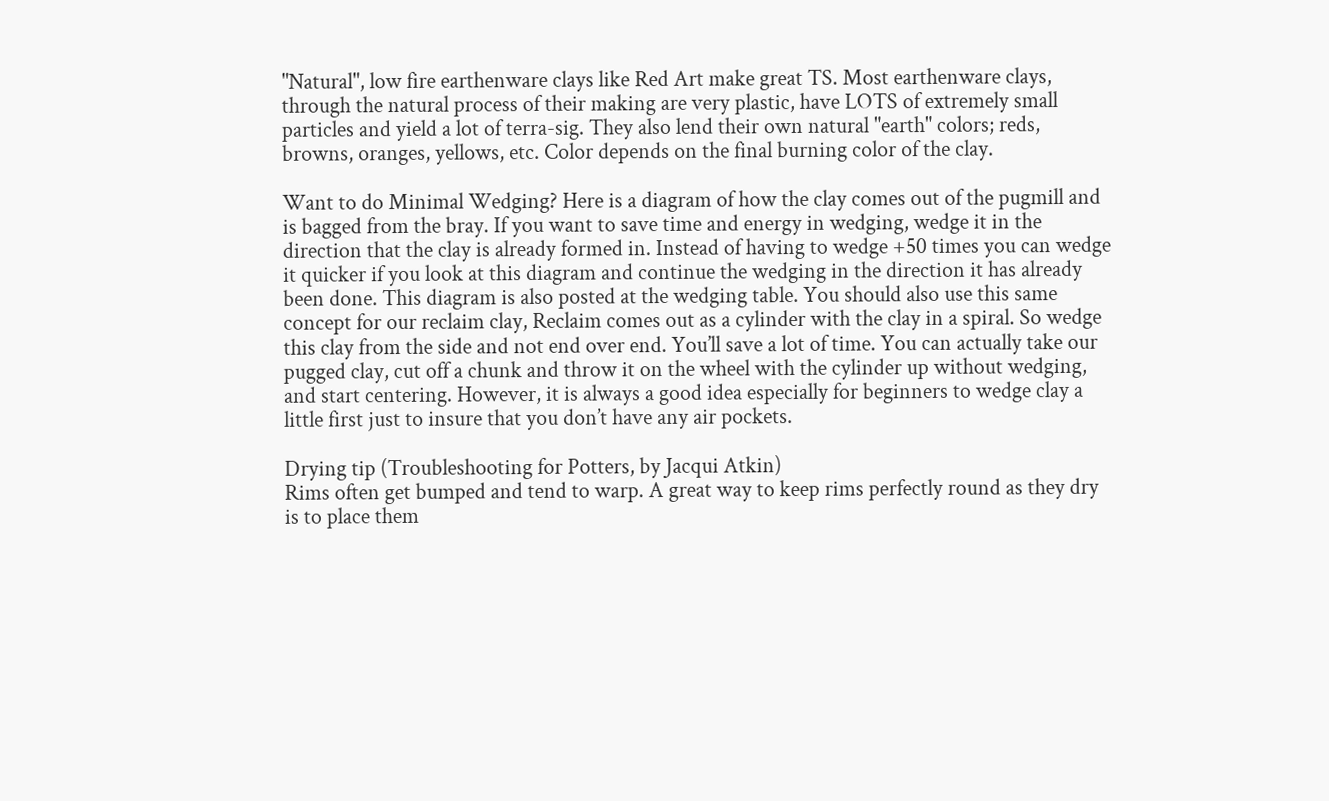"Natural", low fire earthenware clays like Red Art make great TS. Most earthenware clays, through the natural process of their making are very plastic, have LOTS of extremely small particles and yield a lot of terra-sig. They also lend their own natural "earth" colors; reds, browns, oranges, yellows, etc. Color depends on the final burning color of the clay.

Want to do Minimal Wedging? Here is a diagram of how the clay comes out of the pugmill and is bagged from the bray. If you want to save time and energy in wedging, wedge it in the direction that the clay is already formed in. Instead of having to wedge +50 times you can wedge it quicker if you look at this diagram and continue the wedging in the direction it has already been done. This diagram is also posted at the wedging table. You should also use this same concept for our reclaim clay, Reclaim comes out as a cylinder with the clay in a spiral. So wedge this clay from the side and not end over end. You’ll save a lot of time. You can actually take our pugged clay, cut off a chunk and throw it on the wheel with the cylinder up without wedging, and start centering. However, it is always a good idea especially for beginners to wedge clay a little first just to insure that you don’t have any air pockets.

Drying tip (Troubleshooting for Potters, by Jacqui Atkin)
Rims often get bumped and tend to warp. A great way to keep rims perfectly round as they dry is to place them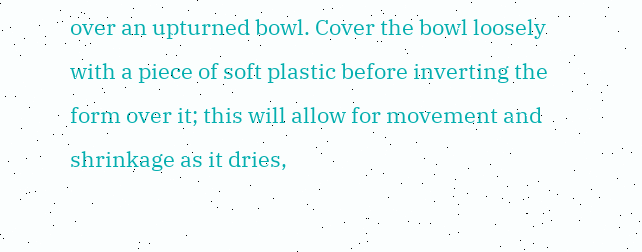over an upturned bowl. Cover the bowl loosely with a piece of soft plastic before inverting the form over it; this will allow for movement and shrinkage as it dries,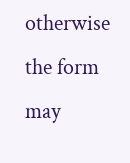otherwise the form may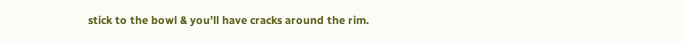stick to the bowl & you’ll have cracks around the rim.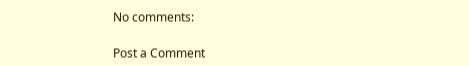No comments:

Post a Comment